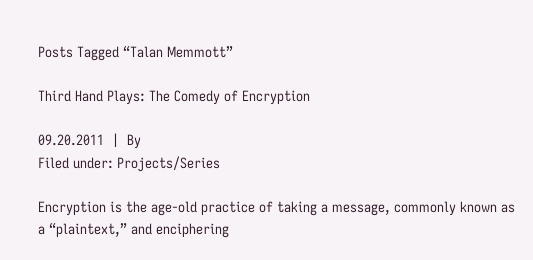Posts Tagged “Talan Memmott”

Third Hand Plays: The Comedy of Encryption

09.20.2011  |  By
Filed under: Projects/Series

Encryption is the age-old practice of taking a message, commonly known as a “plaintext,” and enciphering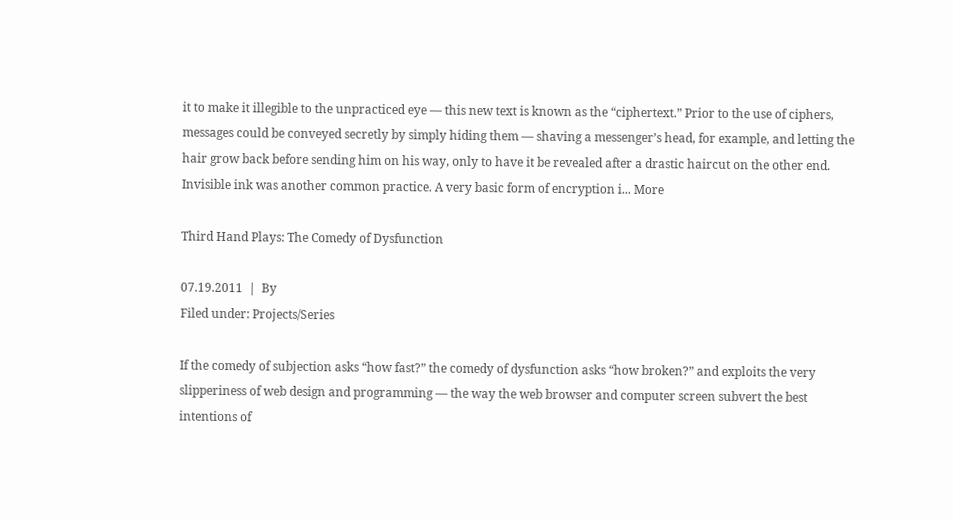it to make it illegible to the unpracticed eye — this new text is known as the “ciphertext.” Prior to the use of ciphers, messages could be conveyed secretly by simply hiding them — shaving a messenger’s head, for example, and letting the hair grow back before sending him on his way, only to have it be revealed after a drastic haircut on the other end. Invisible ink was another common practice. A very basic form of encryption i... More

Third Hand Plays: The Comedy of Dysfunction

07.19.2011  |  By
Filed under: Projects/Series

If the comedy of subjection asks “how fast?” the comedy of dysfunction asks “how broken?” and exploits the very slipperiness of web design and programming — the way the web browser and computer screen subvert the best intentions of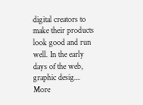digital creators to make their products look good and run well. In the early days of the web, graphic desig... More